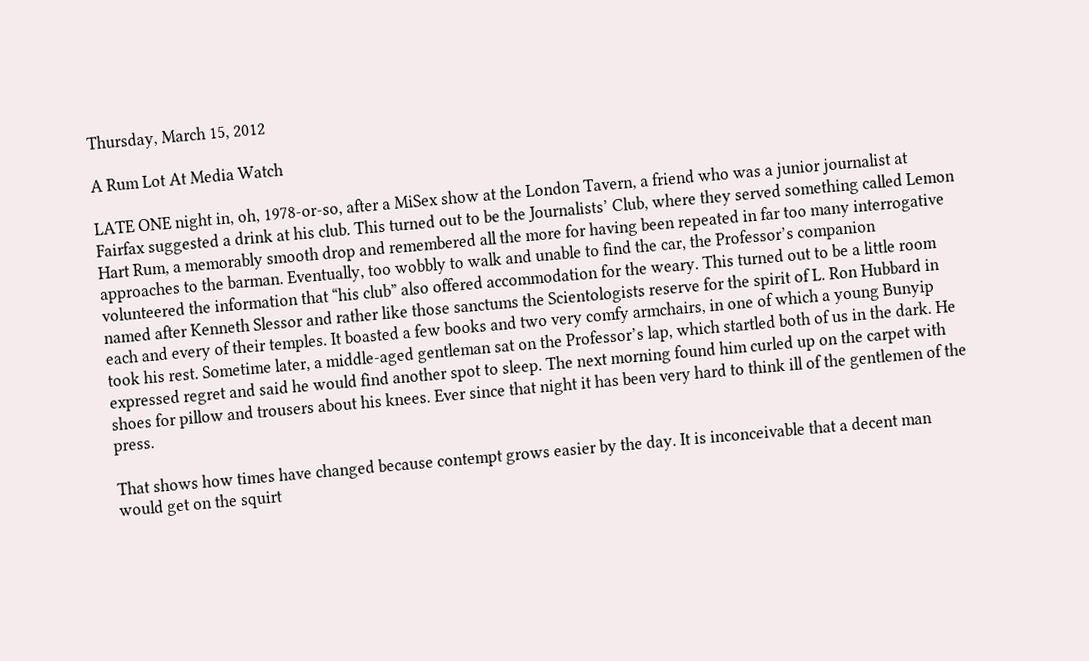Thursday, March 15, 2012

A Rum Lot At Media Watch

LATE ONE night in, oh, 1978-or-so, after a MiSex show at the London Tavern, a friend who was a junior journalist at Fairfax suggested a drink at his club. This turned out to be the Journalists’ Club, where they served something called Lemon Hart Rum, a memorably smooth drop and remembered all the more for having been repeated in far too many interrogative approaches to the barman. Eventually, too wobbly to walk and unable to find the car, the Professor’s companion volunteered the information that “his club” also offered accommodation for the weary. This turned out to be a little room named after Kenneth Slessor and rather like those sanctums the Scientologists reserve for the spirit of L. Ron Hubbard in each and every of their temples. It boasted a few books and two very comfy armchairs, in one of which a young Bunyip took his rest. Sometime later, a middle-aged gentleman sat on the Professor’s lap, which startled both of us in the dark. He expressed regret and said he would find another spot to sleep. The next morning found him curled up on the carpet with shoes for pillow and trousers about his knees. Ever since that night it has been very hard to think ill of the gentlemen of the press.

That shows how times have changed because contempt grows easier by the day. It is inconceivable that a decent man would get on the squirt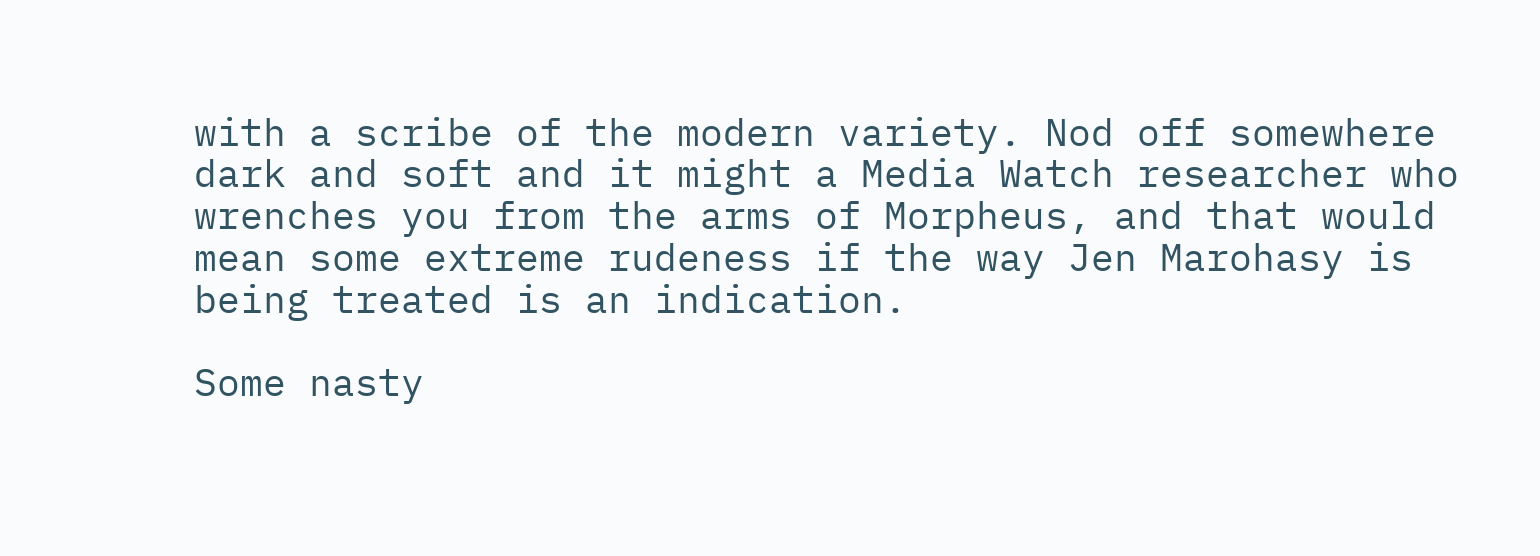with a scribe of the modern variety. Nod off somewhere dark and soft and it might a Media Watch researcher who wrenches you from the arms of Morpheus, and that would mean some extreme rudeness if the way Jen Marohasy is being treated is an indication.

Some nasty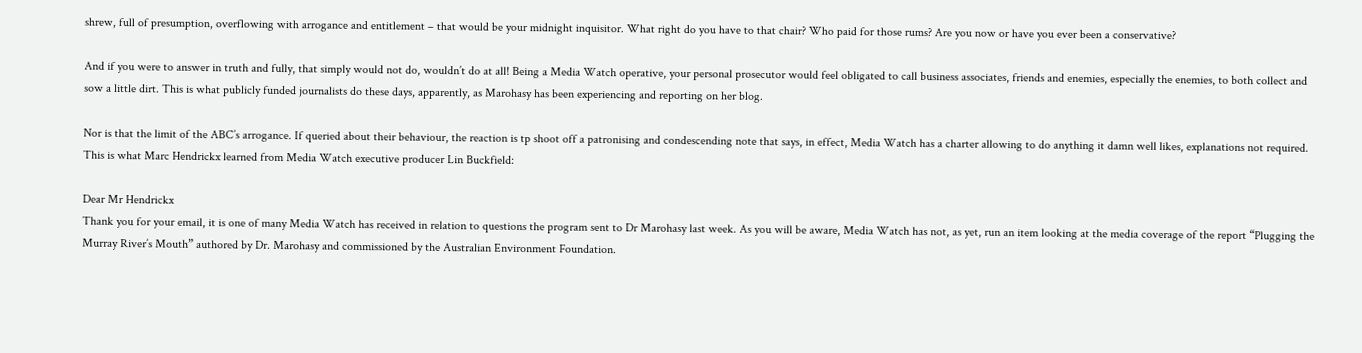shrew, full of presumption, overflowing with arrogance and entitlement – that would be your midnight inquisitor. What right do you have to that chair? Who paid for those rums? Are you now or have you ever been a conservative?

And if you were to answer in truth and fully, that simply would not do, wouldn’t do at all! Being a Media Watch operative, your personal prosecutor would feel obligated to call business associates, friends and enemies, especially the enemies, to both collect and sow a little dirt. This is what publicly funded journalists do these days, apparently, as Marohasy has been experiencing and reporting on her blog.

Nor is that the limit of the ABC’s arrogance. If queried about their behaviour, the reaction is tp shoot off a patronising and condescending note that says, in effect, Media Watch has a charter allowing to do anything it damn well likes, explanations not required. This is what Marc Hendrickx learned from Media Watch executive producer Lin Buckfield:

Dear Mr Hendrickx
Thank you for your email, it is one of many Media Watch has received in relation to questions the program sent to Dr Marohasy last week. As you will be aware, Media Watch has not, as yet, run an item looking at the media coverage of the report “Plugging the Murray River’s Mouth” authored by Dr. Marohasy and commissioned by the Australian Environment Foundation.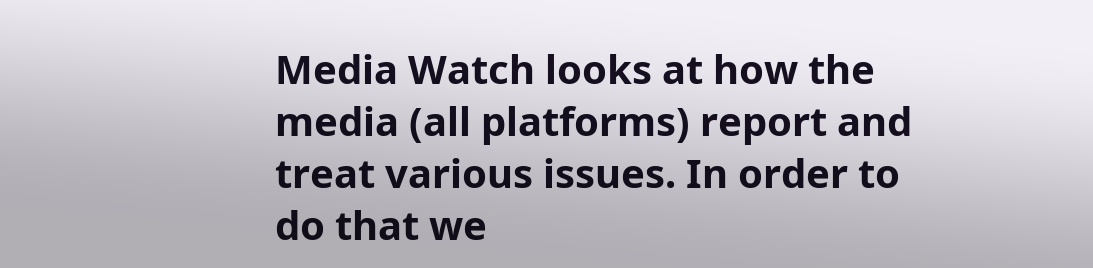Media Watch looks at how the media (all platforms) report and treat various issues. In order to do that we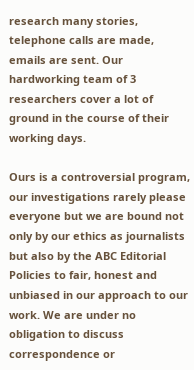research many stories, telephone calls are made, emails are sent. Our hardworking team of 3 researchers cover a lot of ground in the course of their working days.

Ours is a controversial program, our investigations rarely please everyone but we are bound not only by our ethics as journalists but also by the ABC Editorial Policies to fair, honest and unbiased in our approach to our work. We are under no obligation to discuss correspondence or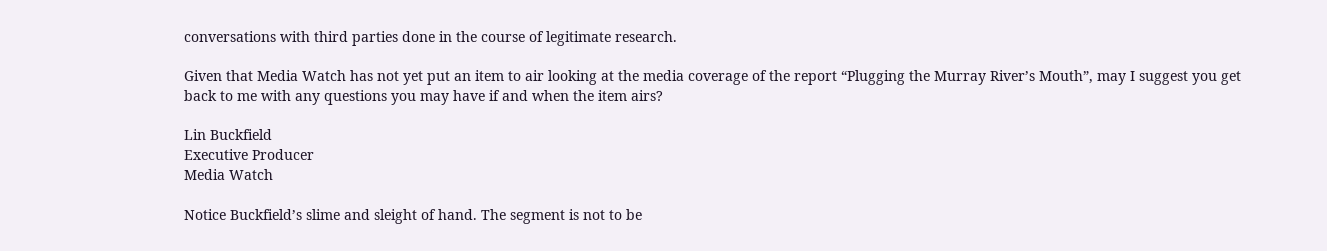conversations with third parties done in the course of legitimate research.

Given that Media Watch has not yet put an item to air looking at the media coverage of the report “Plugging the Murray River’s Mouth”, may I suggest you get back to me with any questions you may have if and when the item airs?

Lin Buckfield
Executive Producer
Media Watch

Notice Buckfield’s slime and sleight of hand. The segment is not to be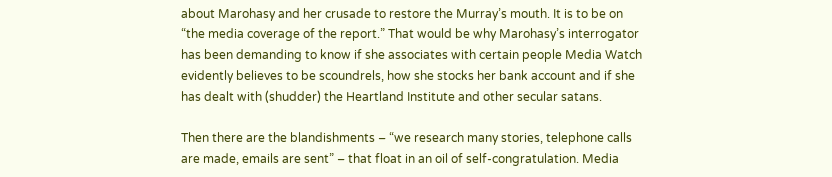about Marohasy and her crusade to restore the Murray’s mouth. It is to be on “the media coverage of the report.” That would be why Marohasy’s interrogator has been demanding to know if she associates with certain people Media Watch evidently believes to be scoundrels, how she stocks her bank account and if she has dealt with (shudder) the Heartland Institute and other secular satans.

Then there are the blandishments – “we research many stories, telephone calls are made, emails are sent” – that float in an oil of self-congratulation. Media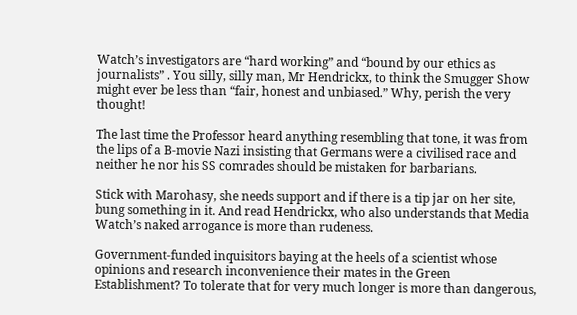Watch’s investigators are “hard working” and “bound by our ethics as journalists” . You silly, silly man, Mr Hendrickx, to think the Smugger Show might ever be less than “fair, honest and unbiased.” Why, perish the very thought!

The last time the Professor heard anything resembling that tone, it was from the lips of a B-movie Nazi insisting that Germans were a civilised race and neither he nor his SS comrades should be mistaken for barbarians.

Stick with Marohasy, she needs support and if there is a tip jar on her site, bung something in it. And read Hendrickx, who also understands that Media Watch’s naked arrogance is more than rudeness.

Government-funded inquisitors baying at the heels of a scientist whose opinions and research inconvenience their mates in the Green Establishment? To tolerate that for very much longer is more than dangerous,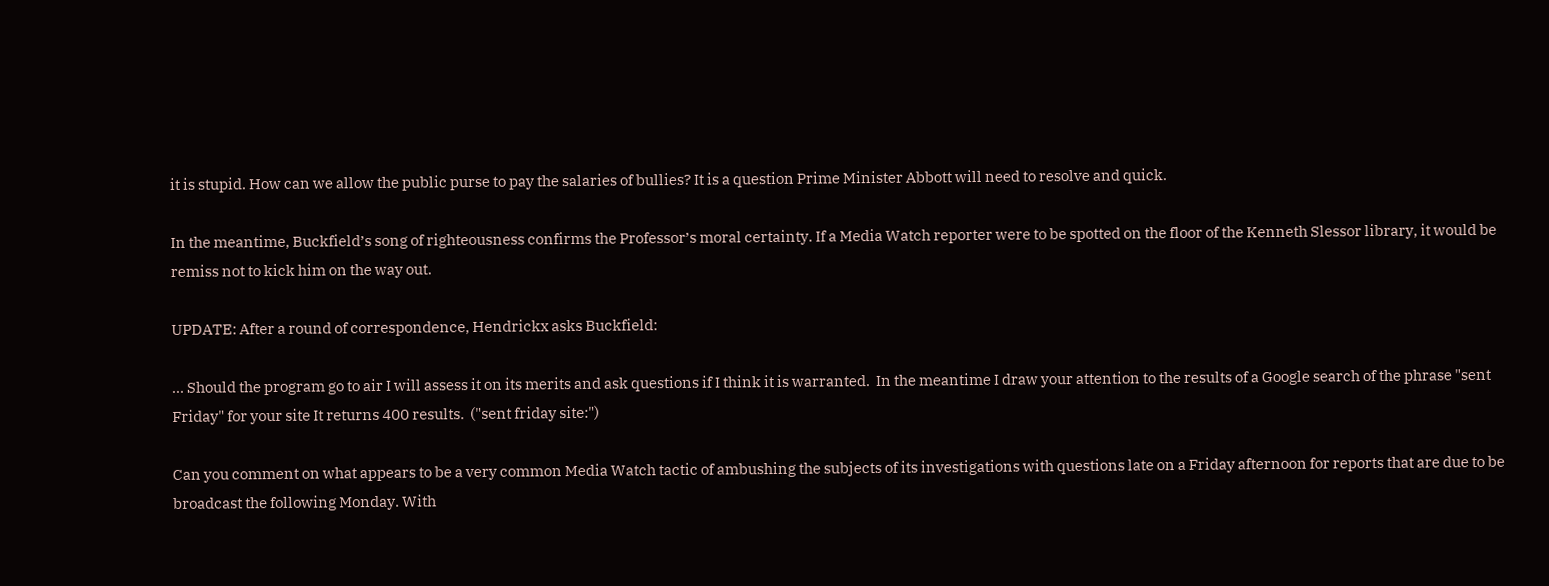it is stupid. How can we allow the public purse to pay the salaries of bullies? It is a question Prime Minister Abbott will need to resolve and quick.

In the meantime, Buckfield’s song of righteousness confirms the Professor’s moral certainty. If a Media Watch reporter were to be spotted on the floor of the Kenneth Slessor library, it would be remiss not to kick him on the way out.

UPDATE: After a round of correspondence, Hendrickx asks Buckfield:

... Should the program go to air I will assess it on its merits and ask questions if I think it is warranted.  In the meantime I draw your attention to the results of a Google search of the phrase "sent Friday" for your site It returns 400 results.  ("sent friday site:")

Can you comment on what appears to be a very common Media Watch tactic of ambushing the subjects of its investigations with questions late on a Friday afternoon for reports that are due to be broadcast the following Monday. With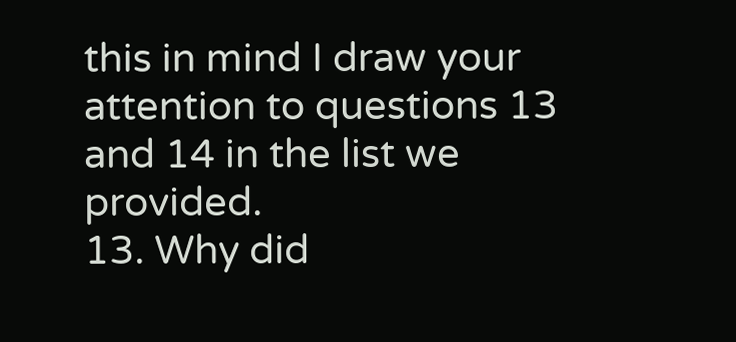this in mind I draw your attention to questions 13 and 14 in the list we provided.
13. Why did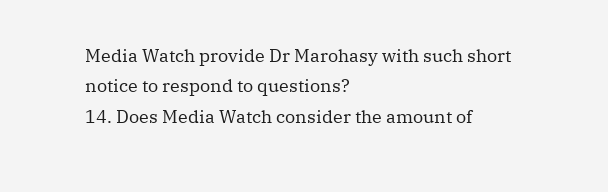Media Watch provide Dr Marohasy with such short notice to respond to questions?
14. Does Media Watch consider the amount of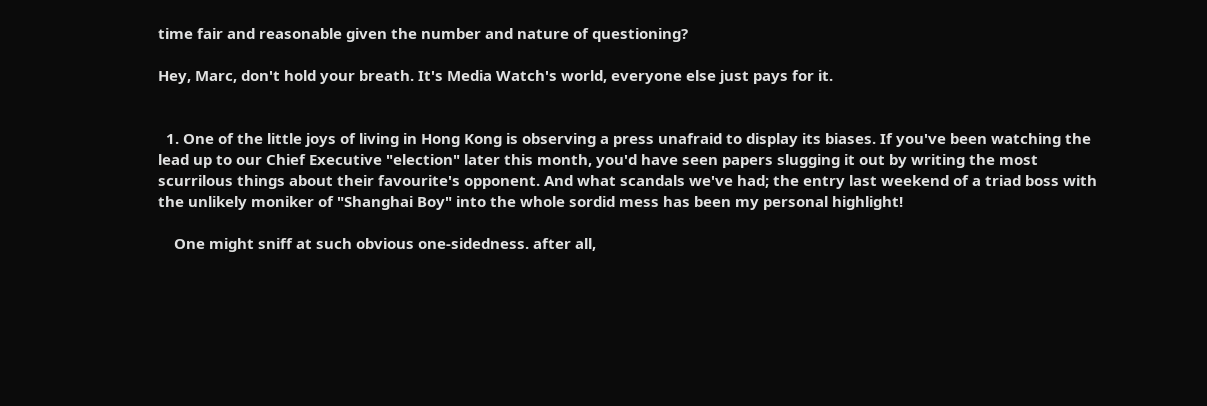time fair and reasonable given the number and nature of questioning?

Hey, Marc, don't hold your breath. It's Media Watch's world, everyone else just pays for it.


  1. One of the little joys of living in Hong Kong is observing a press unafraid to display its biases. If you've been watching the lead up to our Chief Executive "election" later this month, you'd have seen papers slugging it out by writing the most scurrilous things about their favourite's opponent. And what scandals we've had; the entry last weekend of a triad boss with the unlikely moniker of "Shanghai Boy" into the whole sordid mess has been my personal highlight!

    One might sniff at such obvious one-sidedness. after all,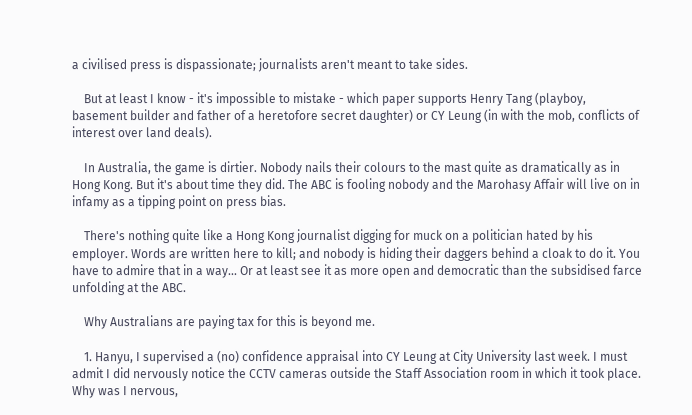a civilised press is dispassionate; journalists aren't meant to take sides.

    But at least I know - it's impossible to mistake - which paper supports Henry Tang (playboy, basement builder and father of a heretofore secret daughter) or CY Leung (in with the mob, conflicts of interest over land deals).

    In Australia, the game is dirtier. Nobody nails their colours to the mast quite as dramatically as in Hong Kong. But it's about time they did. The ABC is fooling nobody and the Marohasy Affair will live on in infamy as a tipping point on press bias.

    There's nothing quite like a Hong Kong journalist digging for muck on a politician hated by his employer. Words are written here to kill; and nobody is hiding their daggers behind a cloak to do it. You have to admire that in a way... Or at least see it as more open and democratic than the subsidised farce unfolding at the ABC.

    Why Australians are paying tax for this is beyond me.

    1. Hanyu, I supervised a (no) confidence appraisal into CY Leung at City University last week. I must admit I did nervously notice the CCTV cameras outside the Staff Association room in which it took place. Why was I nervous,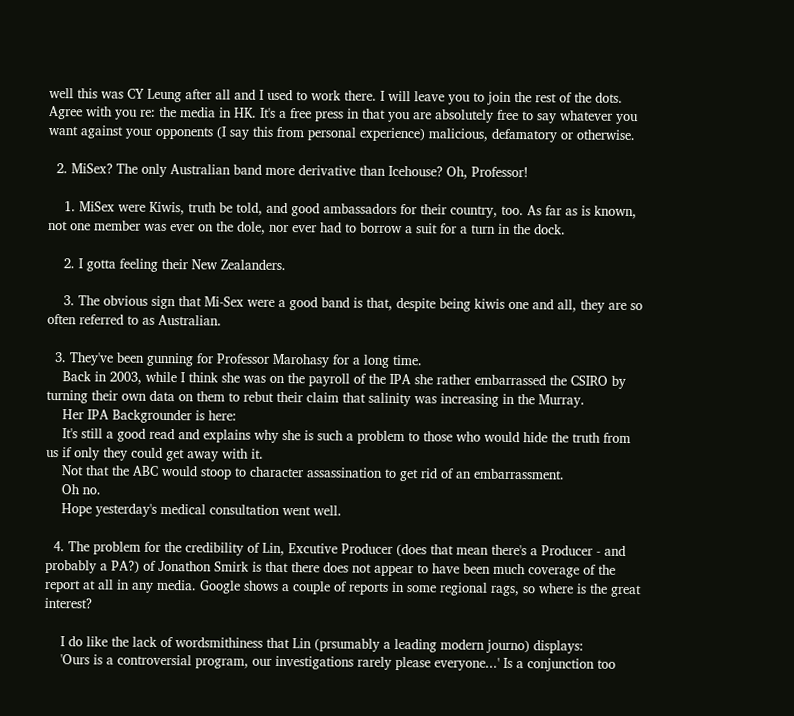well this was CY Leung after all and I used to work there. I will leave you to join the rest of the dots. Agree with you re: the media in HK. It's a free press in that you are absolutely free to say whatever you want against your opponents (I say this from personal experience) malicious, defamatory or otherwise.

  2. MiSex? The only Australian band more derivative than Icehouse? Oh, Professor!

    1. MiSex were Kiwis, truth be told, and good ambassadors for their country, too. As far as is known, not one member was ever on the dole, nor ever had to borrow a suit for a turn in the dock.

    2. I gotta feeling their New Zealanders.

    3. The obvious sign that Mi-Sex were a good band is that, despite being kiwis one and all, they are so often referred to as Australian.

  3. They've been gunning for Professor Marohasy for a long time.
    Back in 2003, while I think she was on the payroll of the IPA she rather embarrassed the CSIRO by turning their own data on them to rebut their claim that salinity was increasing in the Murray.
    Her IPA Backgrounder is here:
    It's still a good read and explains why she is such a problem to those who would hide the truth from us if only they could get away with it.
    Not that the ABC would stoop to character assassination to get rid of an embarrassment.
    Oh no.
    Hope yesterday's medical consultation went well.

  4. The problem for the credibility of Lin, Excutive Producer (does that mean there's a Producer - and probably a PA?) of Jonathon Smirk is that there does not appear to have been much coverage of the report at all in any media. Google shows a couple of reports in some regional rags, so where is the great interest?

    I do like the lack of wordsmithiness that Lin (prsumably a leading modern journo) displays:
    'Ours is a controversial program, our investigations rarely please everyone...' Is a conjunction too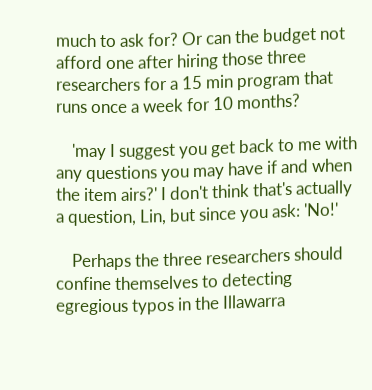much to ask for? Or can the budget not afford one after hiring those three researchers for a 15 min program that runs once a week for 10 months?

    'may I suggest you get back to me with any questions you may have if and when the item airs?' I don't think that's actually a question, Lin, but since you ask: 'No!'

    Perhaps the three researchers should confine themselves to detecting egregious typos in the Illawarra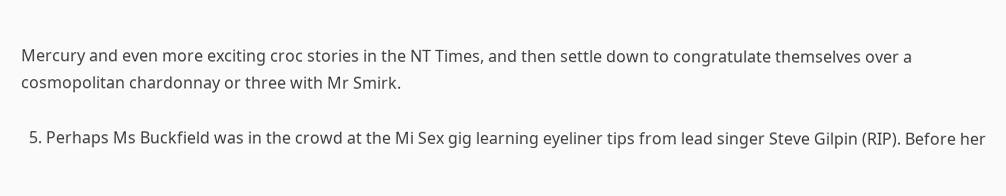Mercury and even more exciting croc stories in the NT Times, and then settle down to congratulate themselves over a cosmopolitan chardonnay or three with Mr Smirk.

  5. Perhaps Ms Buckfield was in the crowd at the Mi Sex gig learning eyeliner tips from lead singer Steve Gilpin (RIP). Before her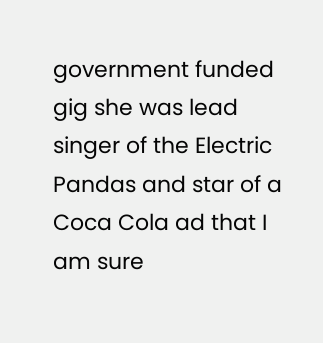government funded gig she was lead singer of the Electric Pandas and star of a Coca Cola ad that I am sure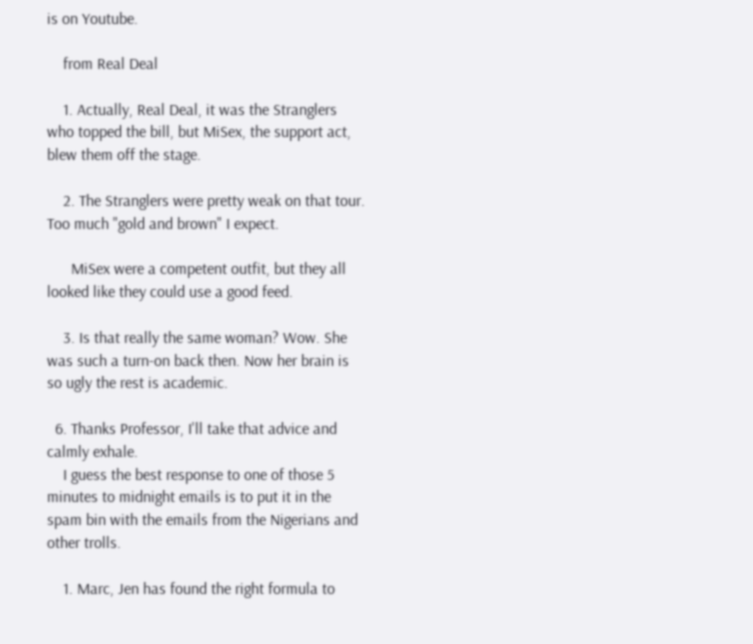is on Youtube.

    from Real Deal

    1. Actually, Real Deal, it was the Stranglers who topped the bill, but MiSex, the support act, blew them off the stage.

    2. The Stranglers were pretty weak on that tour. Too much "gold and brown" I expect.

      MiSex were a competent outfit, but they all looked like they could use a good feed.

    3. Is that really the same woman? Wow. She was such a turn-on back then. Now her brain is so ugly the rest is academic.

  6. Thanks Professor, I'll take that advice and calmly exhale.
    I guess the best response to one of those 5 minutes to midnight emails is to put it in the spam bin with the emails from the Nigerians and other trolls.

    1. Marc, Jen has found the right formula to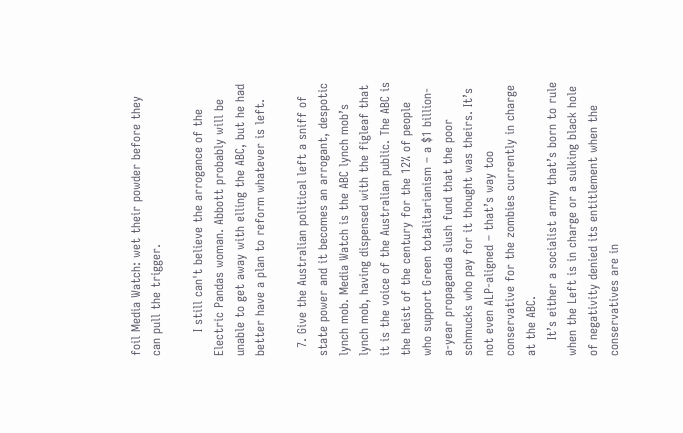foil Media Watch: wet their powder before they can pull the trigger.

      I still can't believe the arrogance of the Electric Pandas woman. Abbott probably will be unable to get away with elling the ABC, but he had better have a plan to reform whatever is left.

  7. Give the Australian political left a sniff of state power and it becomes an arrogant, despotic lynch mob. Media Watch is the ABC lynch mob’s lynch mob, having dispensed with the figleaf that it is the voice of the Australian public. The ABC is the heist of the century for the 12% of people who support Green totalitarianism – a $1 billion-a-year propaganda slush fund that the poor schmucks who pay for it thought was theirs. It’s not even ALP-aligned – that’s way too conservative for the zombies currently in charge at the ABC.
    It’s either a socialist army that’s born to rule when the Left is in charge or a sulking black hole of negativity denied its entitlement when the conservatives are in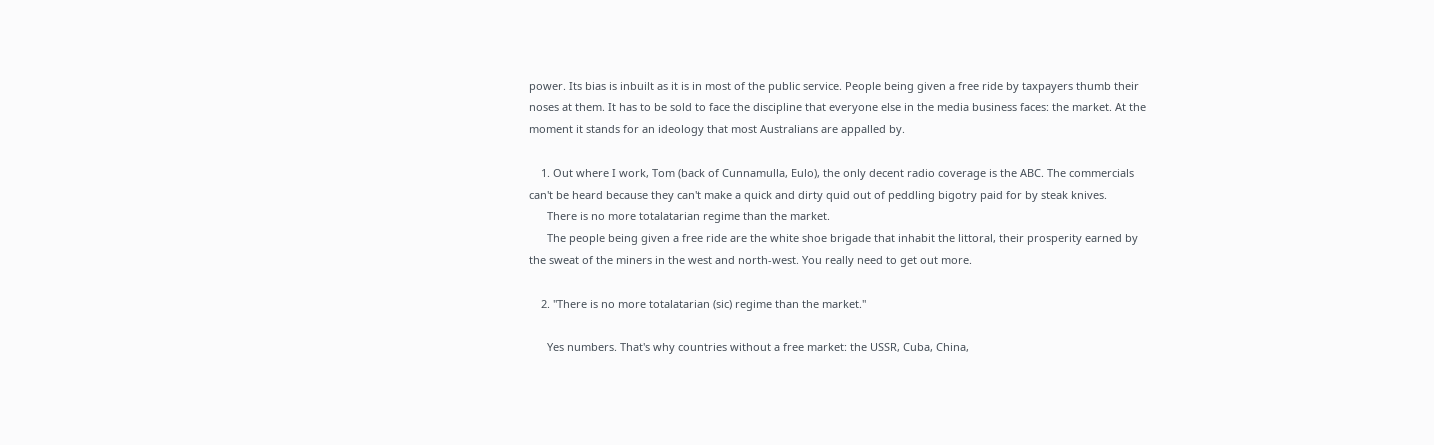power. Its bias is inbuilt as it is in most of the public service. People being given a free ride by taxpayers thumb their noses at them. It has to be sold to face the discipline that everyone else in the media business faces: the market. At the moment it stands for an ideology that most Australians are appalled by.

    1. Out where I work, Tom (back of Cunnamulla, Eulo), the only decent radio coverage is the ABC. The commercials can't be heard because they can't make a quick and dirty quid out of peddling bigotry paid for by steak knives.
      There is no more totalatarian regime than the market.
      The people being given a free ride are the white shoe brigade that inhabit the littoral, their prosperity earned by the sweat of the miners in the west and north-west. You really need to get out more.

    2. "There is no more totalatarian (sic) regime than the market."

      Yes numbers. That's why countries without a free market: the USSR, Cuba, China,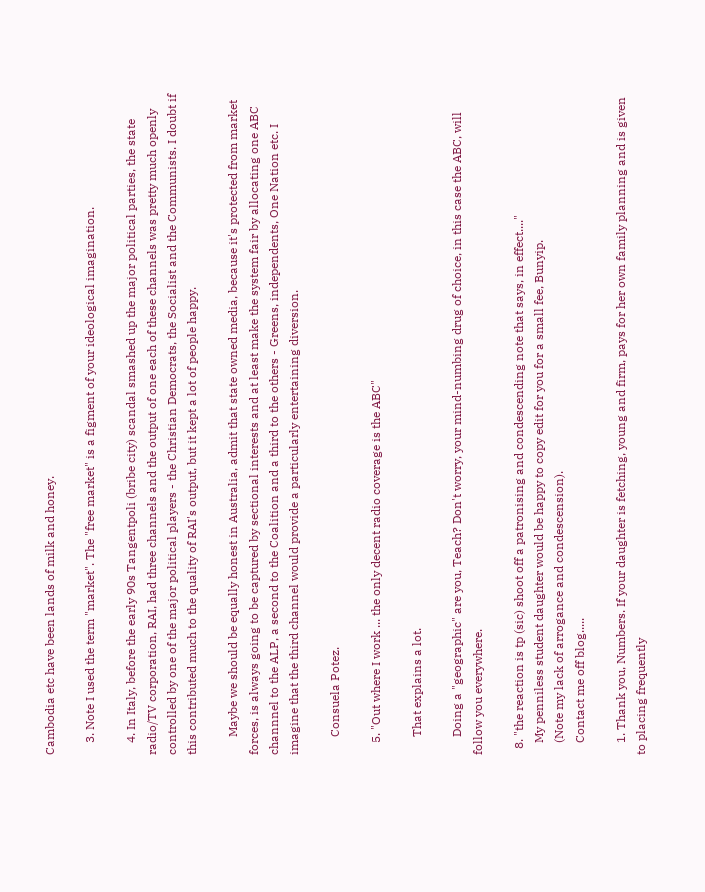Cambodia etc have been lands of milk and honey.

    3. Note I used the term "market". The "free market" is a figment of your ideological imagination.

    4. In Italy, before the early 90s Tangentpoli (bribe city) scandal smashed up the major political parties, the state radio/TV corporation, RAI, had three channels and the output of one each of these channels was pretty much openly controlled by one of the major political players - the Christian Democrats, the Socialist and the Communists. I doubt if this contributed much to the quality of RAI's output, but it kept a lot of people happy.

      Maybe we should be equally honest in Australia, admit that state owned media, because it's protected from market forces, is always going to be captured by sectional interests and at least make the system fair by allocating one ABC channnel to the ALP, a second to the Coalition and a third to the others - Greens, independents, One Nation etc. I imagine that the third channel would provide a particularly entertaining diversion.

      Consuela Potez.

    5. "Out where I work ... the only decent radio coverage is the ABC"

      That explains a lot.

      Doing a "geographic" are you, Teach? Don't worry, your mind-numbing drug of choice, in this case the ABC, will follow you everywhere.

  8. "the reaction is tp (sic) shoot off a patronising and condescending note that says, in effect...."
    My penniless student daughter would be happy to copy edit for you for a small fee, Bunyip.
    (Note my lack of arrogance and condescension).
    Contact me off blog.....

    1. Thank you, Numbers. If your daughter is fetching, young and firm, pays for her own family planning and is given to placing frequently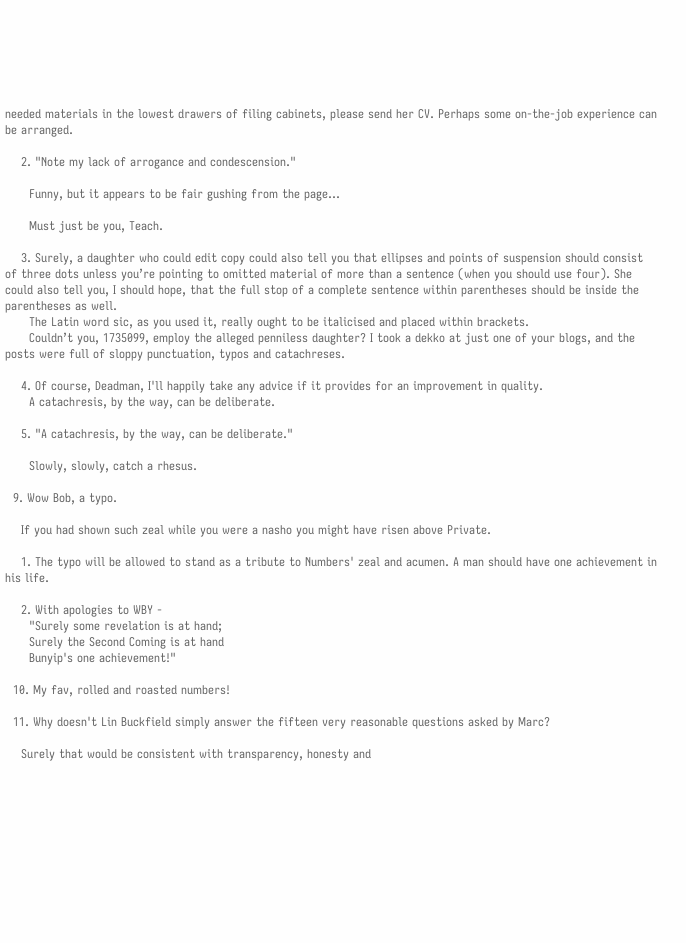needed materials in the lowest drawers of filing cabinets, please send her CV. Perhaps some on-the-job experience can be arranged.

    2. "Note my lack of arrogance and condescension."

      Funny, but it appears to be fair gushing from the page...

      Must just be you, Teach.

    3. Surely, a daughter who could edit copy could also tell you that ellipses and points of suspension should consist of three dots unless you’re pointing to omitted material of more than a sentence (when you should use four). She could also tell you, I should hope, that the full stop of a complete sentence within parentheses should be inside the parentheses as well.
      The Latin word sic, as you used it, really ought to be italicised and placed within brackets.
      Couldn’t you, 1735099, employ the alleged penniless daughter? I took a dekko at just one of your blogs, and the posts were full of sloppy punctuation, typos and catachreses.

    4. Of course, Deadman, I'll happily take any advice if it provides for an improvement in quality.
      A catachresis, by the way, can be deliberate.

    5. "A catachresis, by the way, can be deliberate."

      Slowly, slowly, catch a rhesus.

  9. Wow Bob, a typo.

    If you had shown such zeal while you were a nasho you might have risen above Private.

    1. The typo will be allowed to stand as a tribute to Numbers' zeal and acumen. A man should have one achievement in his life.

    2. With apologies to WBY -
      "Surely some revelation is at hand;
      Surely the Second Coming is at hand
      Bunyip's one achievement!"

  10. My fav, rolled and roasted numbers!

  11. Why doesn't Lin Buckfield simply answer the fifteen very reasonable questions asked by Marc?

    Surely that would be consistent with transparency, honesty and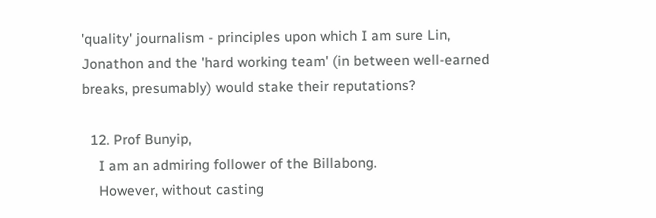'quality' journalism - principles upon which I am sure Lin, Jonathon and the 'hard working team' (in between well-earned breaks, presumably) would stake their reputations?

  12. Prof Bunyip,
    I am an admiring follower of the Billabong.
    However, without casting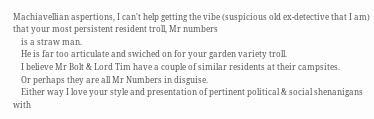Machiavellian aspertions, I can't help getting the vibe (suspicious old ex-detective that I am) that your most persistent resident troll, Mr numbers
    is a straw man.
    He is far too articulate and swiched on for your garden variety troll.
    I believe Mr Bolt & Lord Tim have a couple of similar residents at their campsites.
    Or perhaps they are all Mr Numbers in disguise.
    Either way I love your style and presentation of pertinent political & social shenanigans with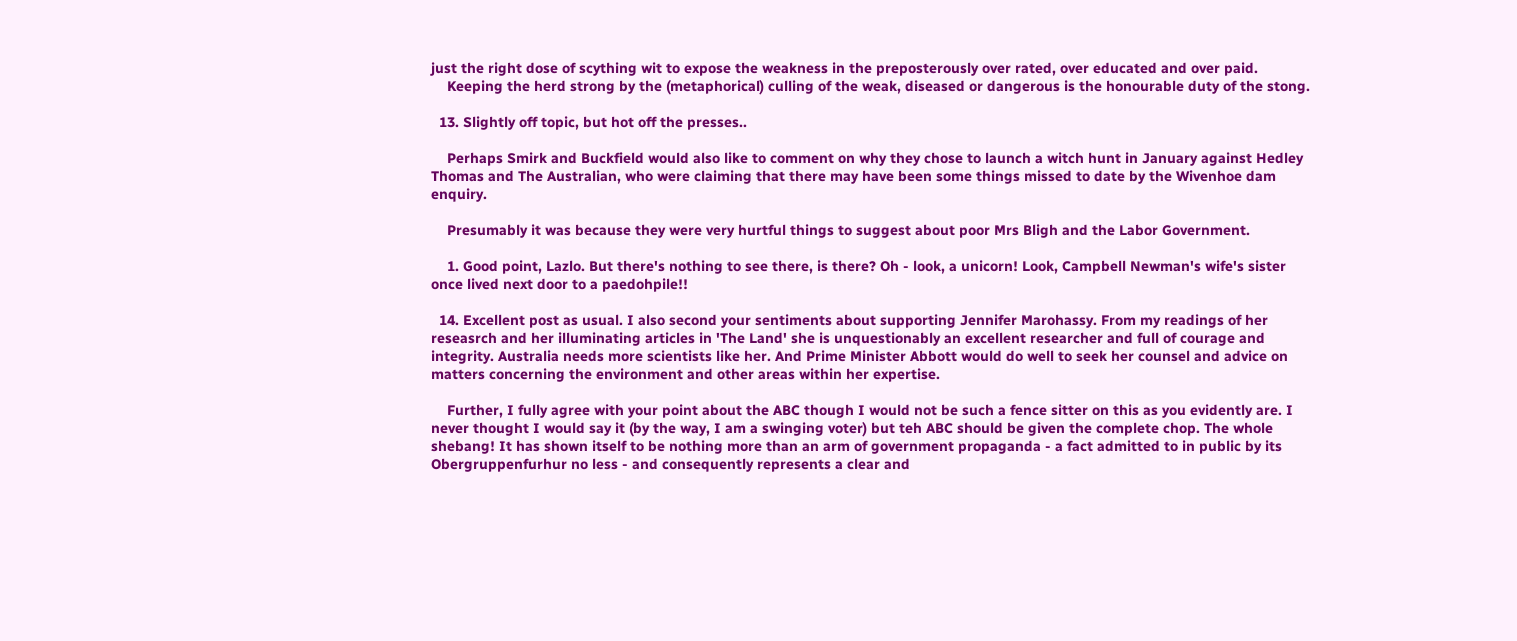just the right dose of scything wit to expose the weakness in the preposterously over rated, over educated and over paid.
    Keeping the herd strong by the (metaphorical) culling of the weak, diseased or dangerous is the honourable duty of the stong.

  13. Slightly off topic, but hot off the presses..

    Perhaps Smirk and Buckfield would also like to comment on why they chose to launch a witch hunt in January against Hedley Thomas and The Australian, who were claiming that there may have been some things missed to date by the Wivenhoe dam enquiry.

    Presumably it was because they were very hurtful things to suggest about poor Mrs Bligh and the Labor Government.

    1. Good point, Lazlo. But there's nothing to see there, is there? Oh - look, a unicorn! Look, Campbell Newman's wife's sister once lived next door to a paedohpile!!

  14. Excellent post as usual. I also second your sentiments about supporting Jennifer Marohassy. From my readings of her reseasrch and her illuminating articles in 'The Land' she is unquestionably an excellent researcher and full of courage and integrity. Australia needs more scientists like her. And Prime Minister Abbott would do well to seek her counsel and advice on matters concerning the environment and other areas within her expertise.

    Further, I fully agree with your point about the ABC though I would not be such a fence sitter on this as you evidently are. I never thought I would say it (by the way, I am a swinging voter) but teh ABC should be given the complete chop. The whole shebang! It has shown itself to be nothing more than an arm of government propaganda - a fact admitted to in public by its Obergruppenfurhur no less - and consequently represents a clear and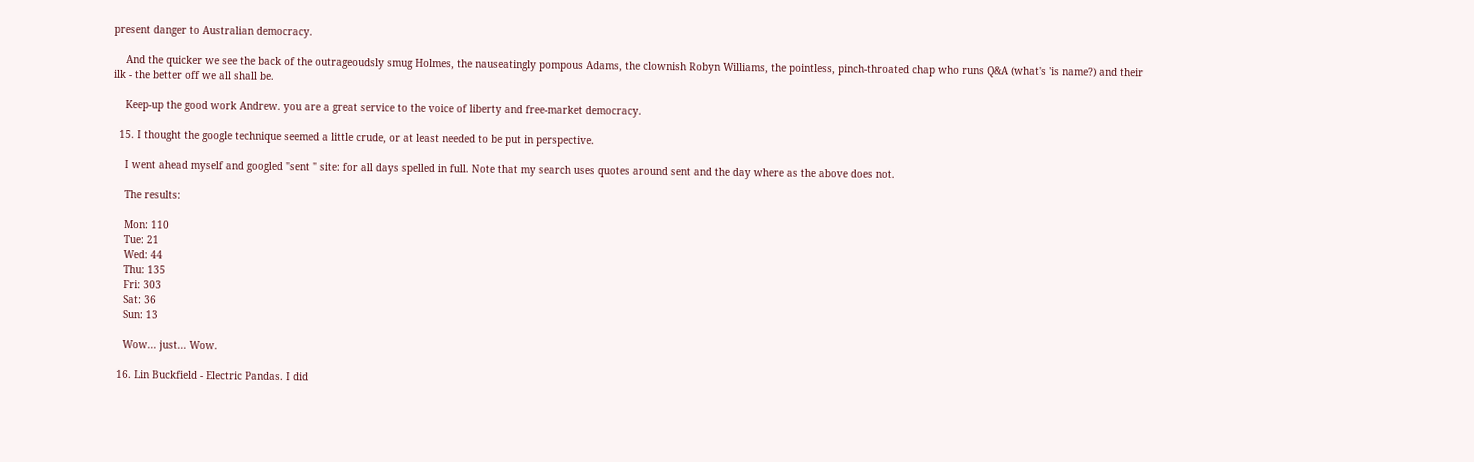present danger to Australian democracy.

    And the quicker we see the back of the outrageoudsly smug Holmes, the nauseatingly pompous Adams, the clownish Robyn Williams, the pointless, pinch-throated chap who runs Q&A (what's 'is name?) and their ilk - the better off we all shall be.

    Keep-up the good work Andrew. you are a great service to the voice of liberty and free-market democracy.

  15. I thought the google technique seemed a little crude, or at least needed to be put in perspective.

    I went ahead myself and googled "sent " site: for all days spelled in full. Note that my search uses quotes around sent and the day where as the above does not.

    The results:

    Mon: 110
    Tue: 21
    Wed: 44
    Thu: 135
    Fri: 303
    Sat: 36
    Sun: 13

    Wow... just... Wow.

  16. Lin Buckfield - Electric Pandas. I did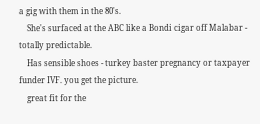a gig with them in the 80's.
    She's surfaced at the ABC like a Bondi cigar off Malabar - totally predictable.
    Has sensible shoes - turkey baster pregnancy or taxpayer funder IVF. you get the picture.
    great fit for the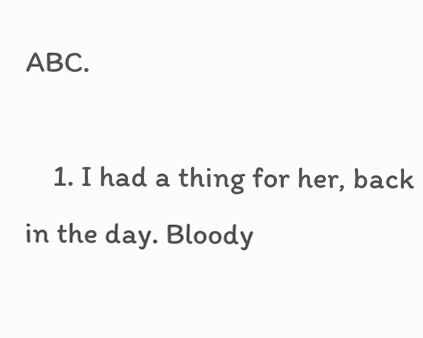ABC.

    1. I had a thing for her, back in the day. Bloody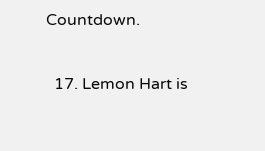Countdown.

  17. Lemon Hart is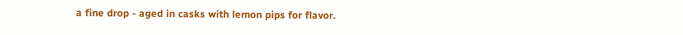a fine drop - aged in casks with lemon pips for flavor.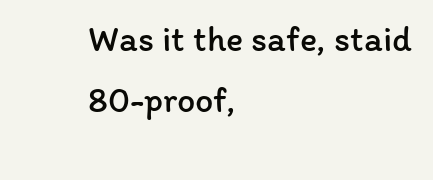Was it the safe, staid 80-proof,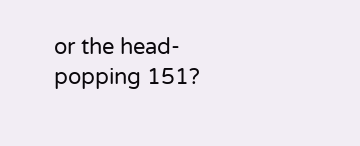or the head-popping 151?